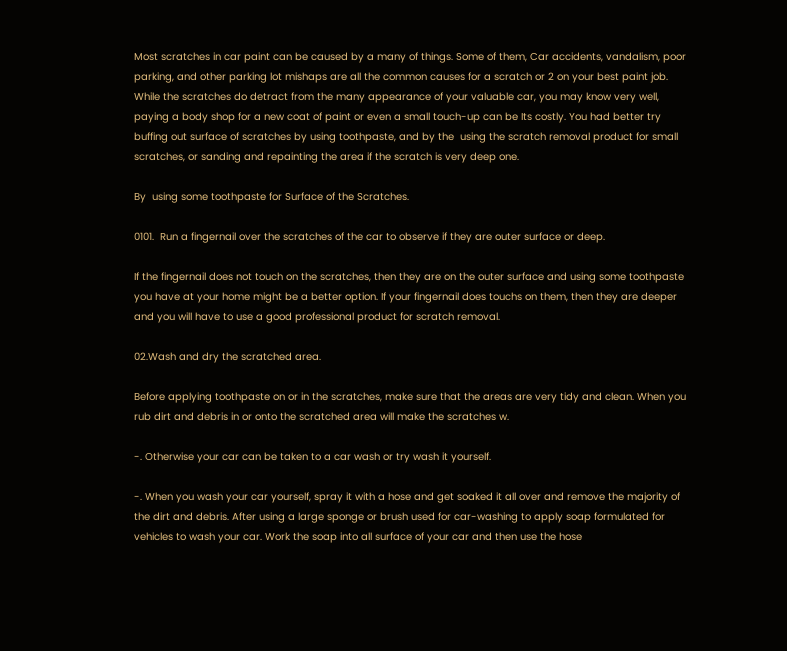Most scratches in car paint can be caused by a many of things. Some of them, Car accidents, vandalism, poor parking, and other parking lot mishaps are all the common causes for a scratch or 2 on your best paint job. While the scratches do detract from the many appearance of your valuable car, you may know very well, paying a body shop for a new coat of paint or even a small touch-up can be Its costly. You had better try buffing out surface of scratches by using toothpaste, and by the  using the scratch removal product for small scratches, or sanding and repainting the area if the scratch is very deep one.

By  using some toothpaste for Surface of the Scratches.

0101.  Run a fingernail over the scratches of the car to observe if they are outer surface or deep.

If the fingernail does not touch on the scratches, then they are on the outer surface and using some toothpaste you have at your home might be a better option. If your fingernail does touchs on them, then they are deeper and you will have to use a good professional product for scratch removal.

02.Wash and dry the scratched area.

Before applying toothpaste on or in the scratches, make sure that the areas are very tidy and clean. When you rub dirt and debris in or onto the scratched area will make the scratches w.

-. Otherwise your car can be taken to a car wash or try wash it yourself.

-. When you wash your car yourself, spray it with a hose and get soaked it all over and remove the majority of the dirt and debris. After using a large sponge or brush used for car-washing to apply soap formulated for vehicles to wash your car. Work the soap into all surface of your car and then use the hose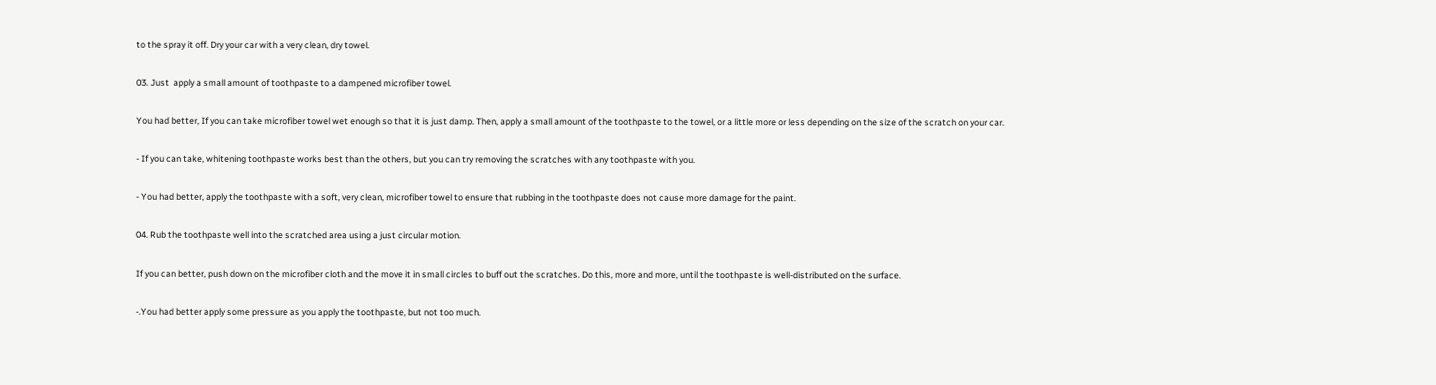to the spray it off. Dry your car with a very clean, dry towel.

03. Just  apply a small amount of toothpaste to a dampened microfiber towel.

You had better, If you can take microfiber towel wet enough so that it is just damp. Then, apply a small amount of the toothpaste to the towel, or a little more or less depending on the size of the scratch on your car.

- If you can take, whitening toothpaste works best than the others, but you can try removing the scratches with any toothpaste with you.

- You had better, apply the toothpaste with a soft, very clean, microfiber towel to ensure that rubbing in the toothpaste does not cause more damage for the paint.

04. Rub the toothpaste well into the scratched area using a just circular motion.

If you can better, push down on the microfiber cloth and the move it in small circles to buff out the scratches. Do this, more and more, until the toothpaste is well-distributed on the surface.

-.You had better apply some pressure as you apply the toothpaste, but not too much.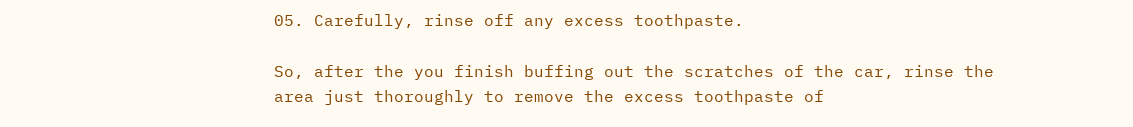05. Carefully, rinse off any excess toothpaste.

So, after the you finish buffing out the scratches of the car, rinse the area just thoroughly to remove the excess toothpaste of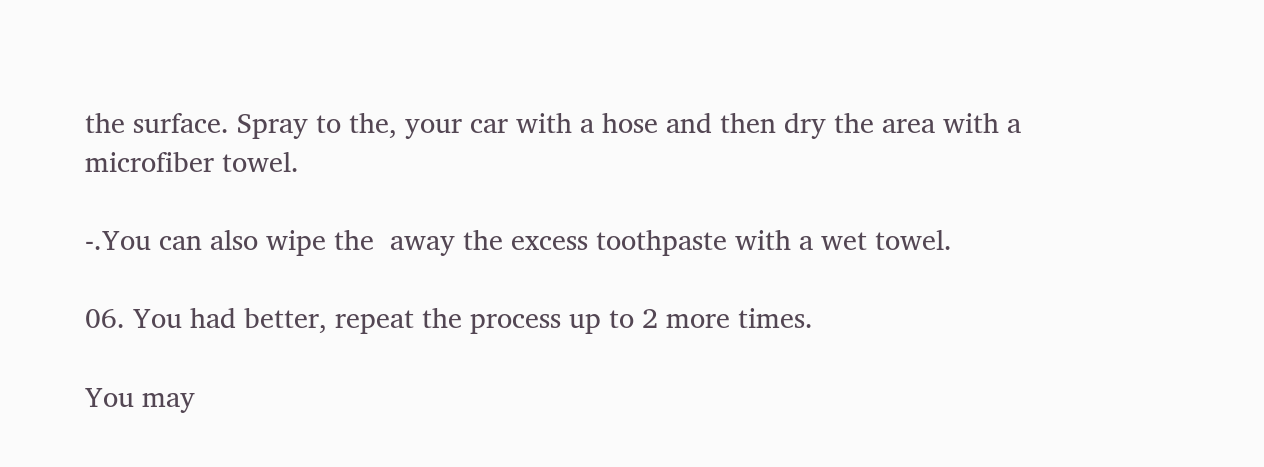the surface. Spray to the, your car with a hose and then dry the area with a microfiber towel.

-.You can also wipe the  away the excess toothpaste with a wet towel.

06. You had better, repeat the process up to 2 more times.

You may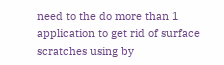need to the do more than 1 application to get rid of surface scratches using by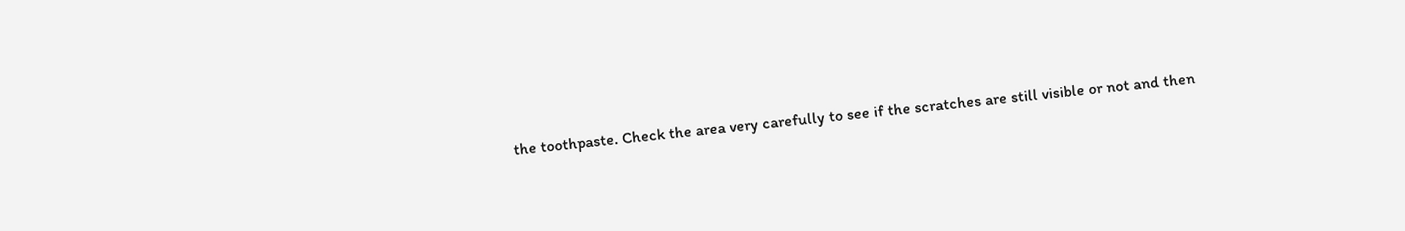the toothpaste. Check the area very carefully to see if the scratches are still visible or not and then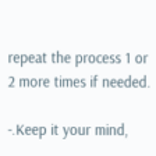repeat the process 1 or 2 more times if needed.

-.Keep it your mind,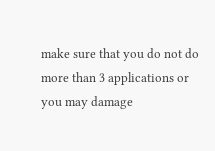make sure that you do not do more than 3 applications or you may damage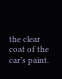the clear coat of the car’s paint.